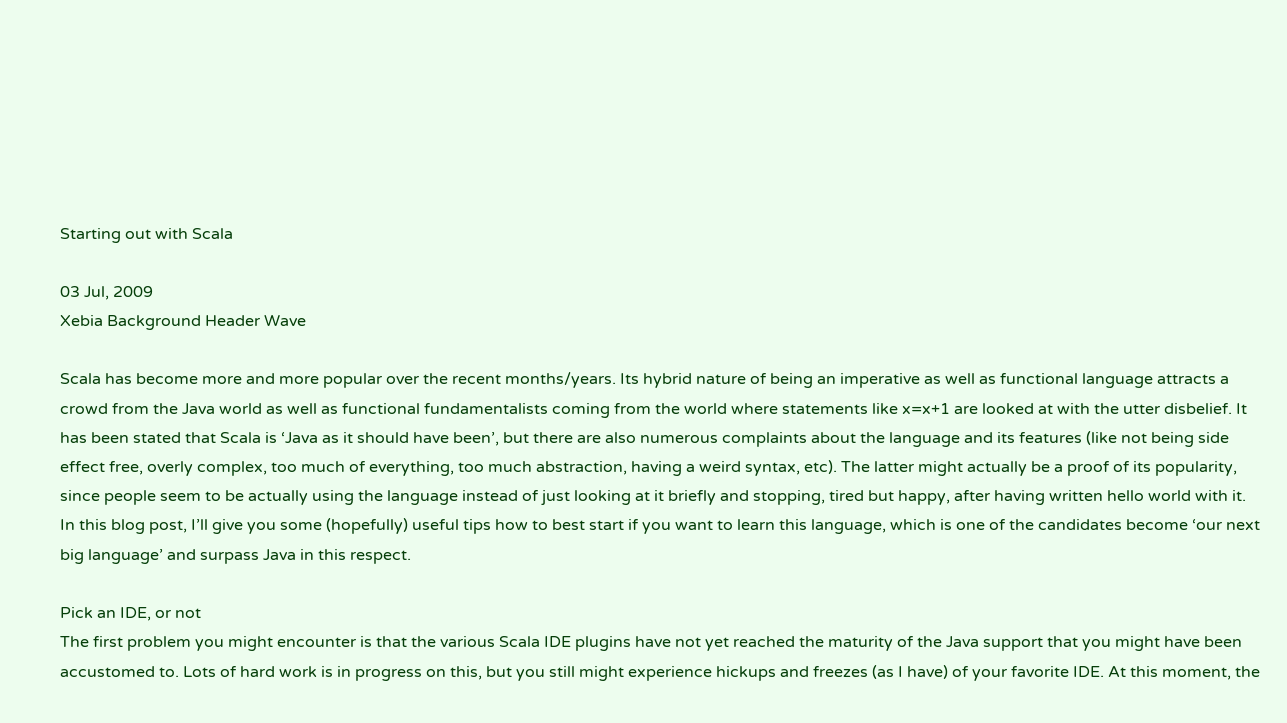Starting out with Scala

03 Jul, 2009
Xebia Background Header Wave

Scala has become more and more popular over the recent months/years. Its hybrid nature of being an imperative as well as functional language attracts a crowd from the Java world as well as functional fundamentalists coming from the world where statements like x=x+1 are looked at with the utter disbelief. It has been stated that Scala is ‘Java as it should have been’, but there are also numerous complaints about the language and its features (like not being side effect free, overly complex, too much of everything, too much abstraction, having a weird syntax, etc). The latter might actually be a proof of its popularity, since people seem to be actually using the language instead of just looking at it briefly and stopping, tired but happy, after having written hello world with it.
In this blog post, I’ll give you some (hopefully) useful tips how to best start if you want to learn this language, which is one of the candidates become ‘our next big language’ and surpass Java in this respect.

Pick an IDE, or not
The first problem you might encounter is that the various Scala IDE plugins have not yet reached the maturity of the Java support that you might have been accustomed to. Lots of hard work is in progress on this, but you still might experience hickups and freezes (as I have) of your favorite IDE. At this moment, the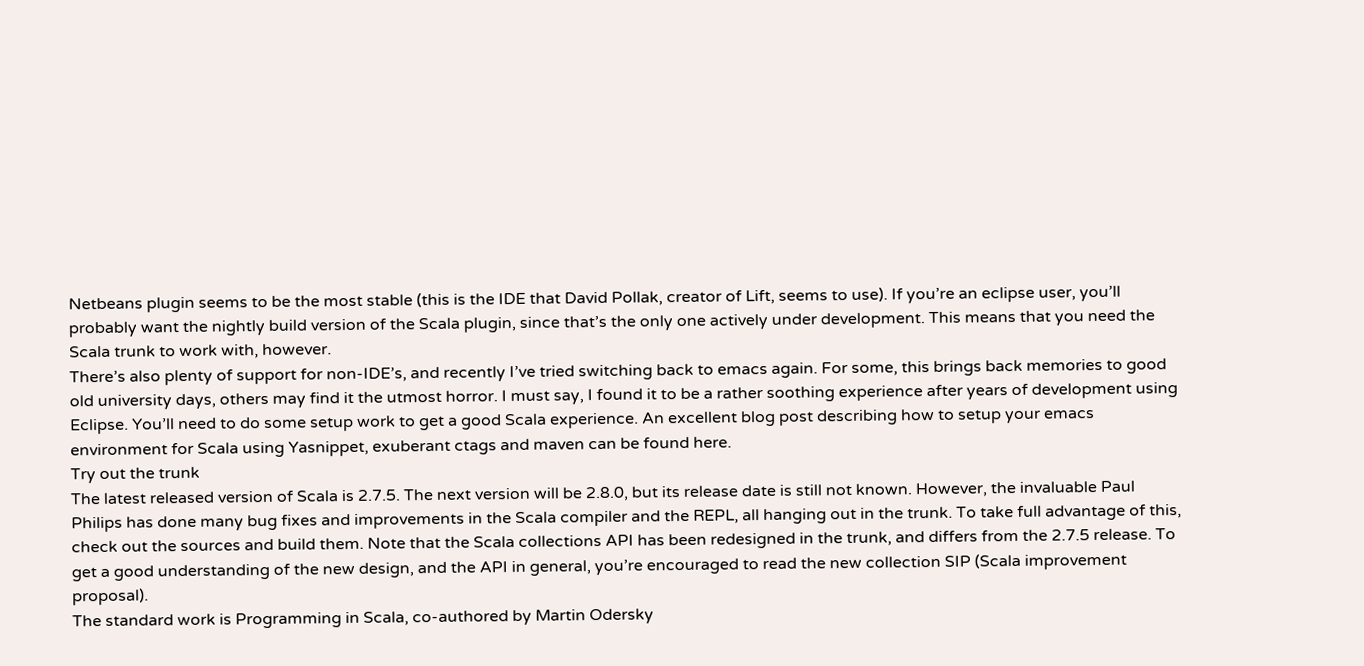Netbeans plugin seems to be the most stable (this is the IDE that David Pollak, creator of Lift, seems to use). If you’re an eclipse user, you’ll probably want the nightly build version of the Scala plugin, since that’s the only one actively under development. This means that you need the Scala trunk to work with, however.
There’s also plenty of support for non-IDE’s, and recently I’ve tried switching back to emacs again. For some, this brings back memories to good old university days, others may find it the utmost horror. I must say, I found it to be a rather soothing experience after years of development using Eclipse. You’ll need to do some setup work to get a good Scala experience. An excellent blog post describing how to setup your emacs environment for Scala using Yasnippet, exuberant ctags and maven can be found here.
Try out the trunk
The latest released version of Scala is 2.7.5. The next version will be 2.8.0, but its release date is still not known. However, the invaluable Paul Philips has done many bug fixes and improvements in the Scala compiler and the REPL, all hanging out in the trunk. To take full advantage of this, check out the sources and build them. Note that the Scala collections API has been redesigned in the trunk, and differs from the 2.7.5 release. To get a good understanding of the new design, and the API in general, you’re encouraged to read the new collection SIP (Scala improvement proposal).
The standard work is Programming in Scala, co-authored by Martin Odersky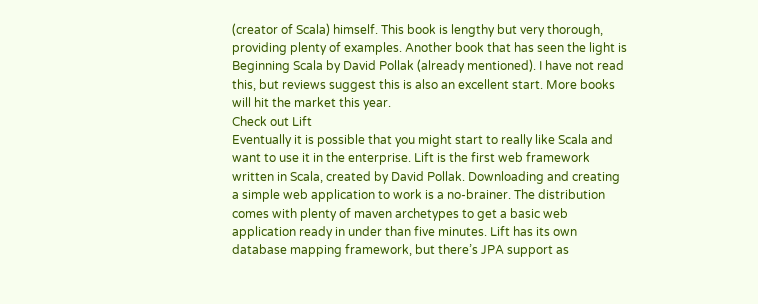(creator of Scala) himself. This book is lengthy but very thorough, providing plenty of examples. Another book that has seen the light is Beginning Scala by David Pollak (already mentioned). I have not read this, but reviews suggest this is also an excellent start. More books will hit the market this year.
Check out Lift
Eventually it is possible that you might start to really like Scala and want to use it in the enterprise. Lift is the first web framework written in Scala, created by David Pollak. Downloading and creating a simple web application to work is a no-brainer. The distribution comes with plenty of maven archetypes to get a basic web application ready in under than five minutes. Lift has its own database mapping framework, but there’s JPA support as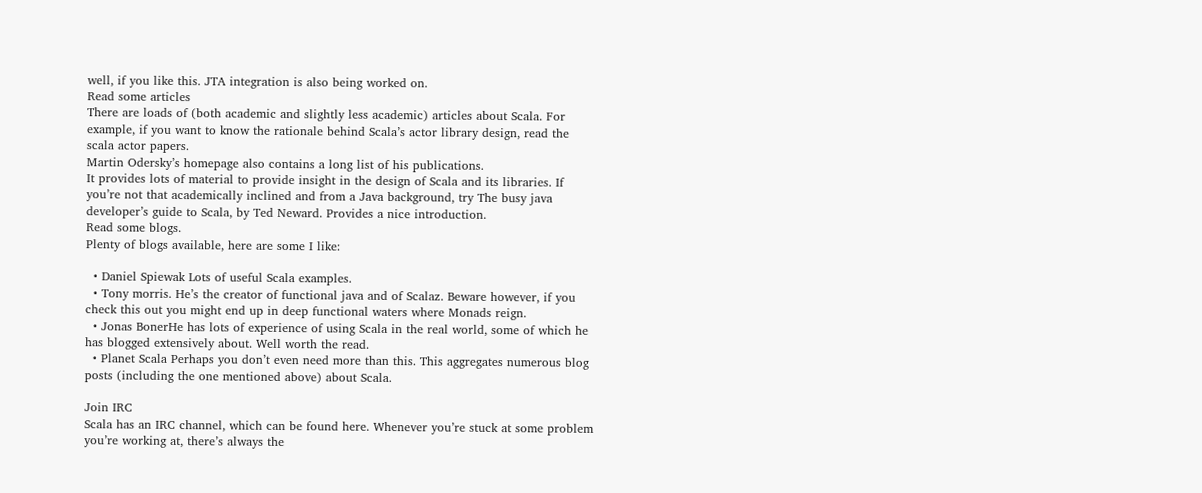well, if you like this. JTA integration is also being worked on.
Read some articles
There are loads of (both academic and slightly less academic) articles about Scala. For example, if you want to know the rationale behind Scala’s actor library design, read the scala actor papers.
Martin Odersky’s homepage also contains a long list of his publications.
It provides lots of material to provide insight in the design of Scala and its libraries. If you’re not that academically inclined and from a Java background, try The busy java developer’s guide to Scala, by Ted Neward. Provides a nice introduction.
Read some blogs.
Plenty of blogs available, here are some I like:

  • Daniel Spiewak Lots of useful Scala examples.
  • Tony morris. He’s the creator of functional java and of Scalaz. Beware however, if you check this out you might end up in deep functional waters where Monads reign.
  • Jonas BonerHe has lots of experience of using Scala in the real world, some of which he has blogged extensively about. Well worth the read.
  • Planet Scala Perhaps you don’t even need more than this. This aggregates numerous blog posts (including the one mentioned above) about Scala.

Join IRC
Scala has an IRC channel, which can be found here. Whenever you’re stuck at some problem you’re working at, there’s always the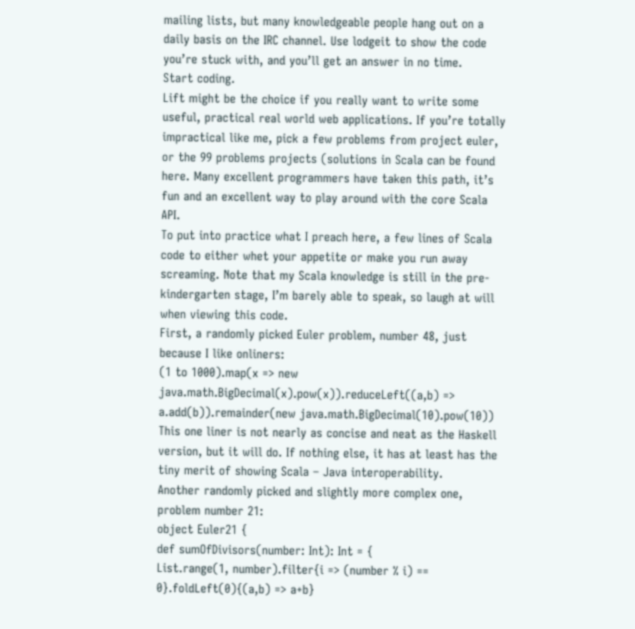mailing lists, but many knowledgeable people hang out on a daily basis on the IRC channel. Use lodgeit to show the code you’re stuck with, and you’ll get an answer in no time.
Start coding.
Lift might be the choice if you really want to write some useful, practical real world web applications. If you’re totally impractical like me, pick a few problems from project euler, or the 99 problems projects (solutions in Scala can be found here. Many excellent programmers have taken this path, it’s fun and an excellent way to play around with the core Scala API.
To put into practice what I preach here, a few lines of Scala code to either whet your appetite or make you run away screaming. Note that my Scala knowledge is still in the pre-kindergarten stage, I’m barely able to speak, so laugh at will when viewing this code.
First, a randomly picked Euler problem, number 48, just because I like onliners:
(1 to 1000).map(x => new java.math.BigDecimal(x).pow(x)).reduceLeft((a,b) => a.add(b)).remainder(new java.math.BigDecimal(10).pow(10))
This one liner is not nearly as concise and neat as the Haskell version, but it will do. If nothing else, it has at least has the tiny merit of showing Scala – Java interoperability.
Another randomly picked and slightly more complex one, problem number 21:
object Euler21 {
def sumOfDivisors(number: Int): Int = {
List.range(1, number).filter{i => (number % i) == 0}.foldLeft(0){(a,b) => a+b}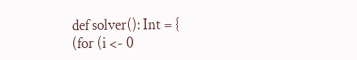def solver(): Int = {
(for (i <- 0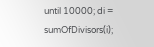until 10000; di = sumOfDivisors(i);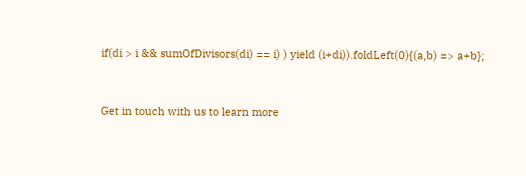if(di > i && sumOfDivisors(di) == i) ) yield (i+di)).foldLeft(0){(a,b) => a+b};


Get in touch with us to learn more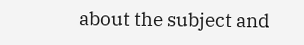about the subject and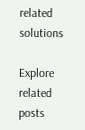related solutions

Explore related posts